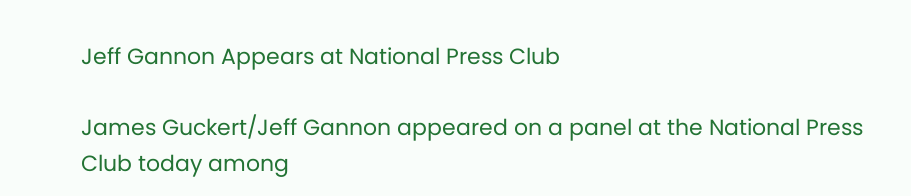Jeff Gannon Appears at National Press Club

James Guckert/Jeff Gannon appeared on a panel at the National Press Club today among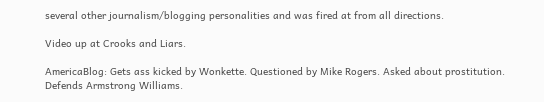several other journalism/blogging personalities and was fired at from all directions.

Video up at Crooks and Liars.

AmericaBlog: Gets ass kicked by Wonkette. Questioned by Mike Rogers. Asked about prostitution. Defends Armstrong Williams.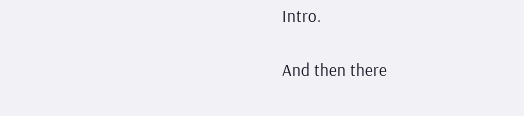Intro.

And then there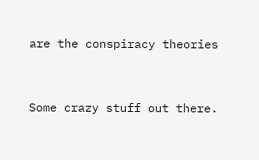are the conspiracy theories


Some crazy stuff out there.